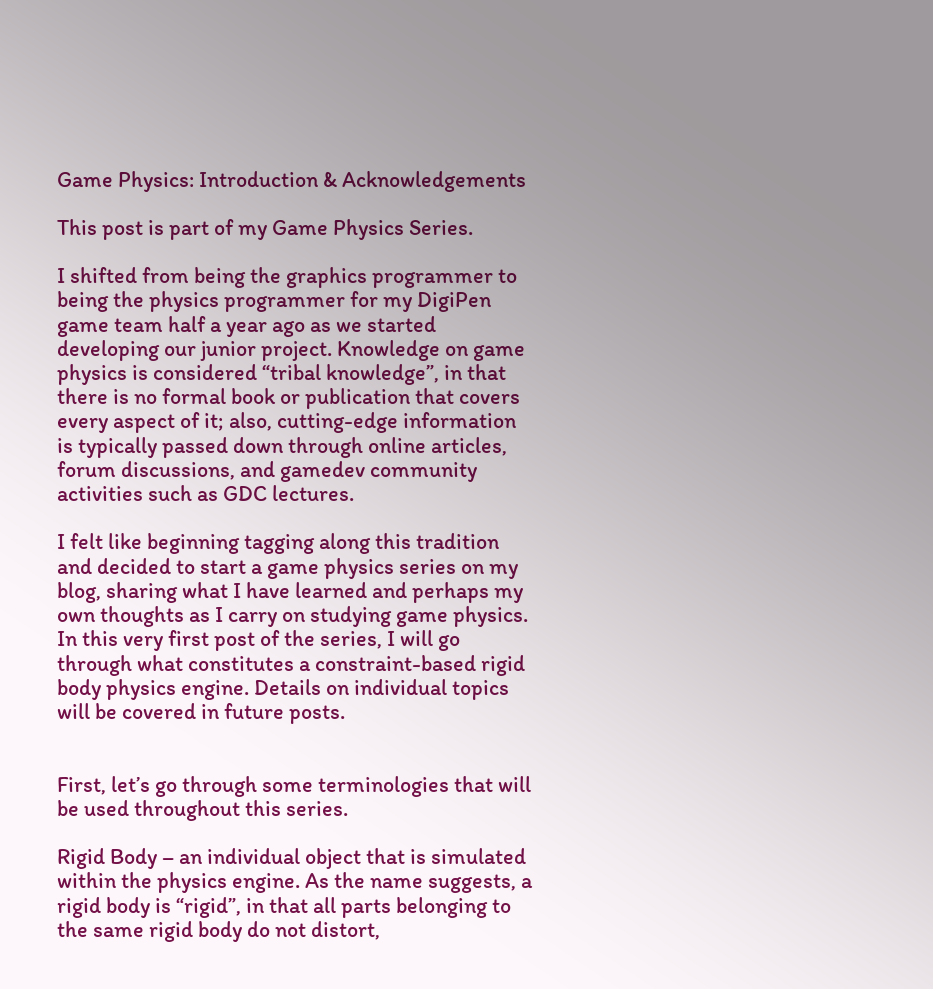Game Physics: Introduction & Acknowledgements

This post is part of my Game Physics Series.

I shifted from being the graphics programmer to being the physics programmer for my DigiPen game team half a year ago as we started developing our junior project. Knowledge on game physics is considered “tribal knowledge”, in that there is no formal book or publication that covers every aspect of it; also, cutting-edge information is typically passed down through online articles, forum discussions, and gamedev community activities such as GDC lectures.

I felt like beginning tagging along this tradition and decided to start a game physics series on my blog, sharing what I have learned and perhaps my own thoughts as I carry on studying game physics. In this very first post of the series, I will go through what constitutes a constraint-based rigid body physics engine. Details on individual topics will be covered in future posts.


First, let’s go through some terminologies that will be used throughout this series.

Rigid Body – an individual object that is simulated within the physics engine. As the name suggests, a rigid body is “rigid”, in that all parts belonging to the same rigid body do not distort,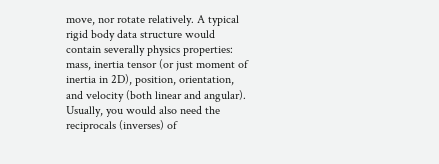move, nor rotate relatively. A typical rigid body data structure would contain severally physics properties: mass, inertia tensor (or just moment of inertia in 2D), position, orientation, and velocity (both linear and angular). Usually, you would also need the reciprocals (inverses) of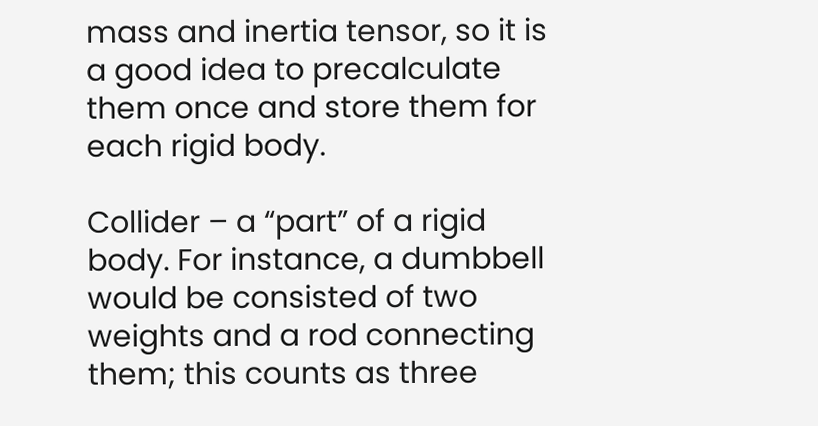mass and inertia tensor, so it is a good idea to precalculate them once and store them for each rigid body.

Collider – a “part” of a rigid body. For instance, a dumbbell would be consisted of two weights and a rod connecting them; this counts as three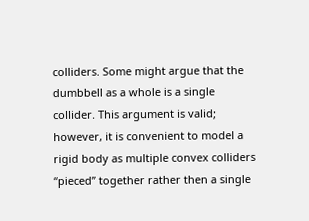colliders. Some might argue that the dumbbell as a whole is a single collider. This argument is valid; however, it is convenient to model a rigid body as multiple convex colliders “pieced” together rather then a single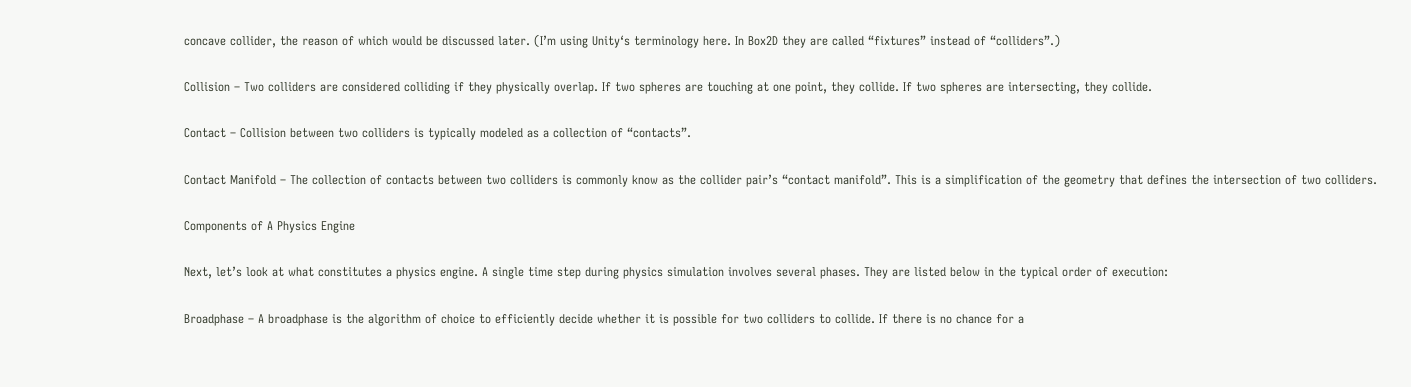concave collider, the reason of which would be discussed later. (I’m using Unity‘s terminology here. In Box2D they are called “fixtures” instead of “colliders”.)

Collision – Two colliders are considered colliding if they physically overlap. If two spheres are touching at one point, they collide. If two spheres are intersecting, they collide.

Contact – Collision between two colliders is typically modeled as a collection of “contacts”.

Contact Manifold – The collection of contacts between two colliders is commonly know as the collider pair’s “contact manifold”. This is a simplification of the geometry that defines the intersection of two colliders.

Components of A Physics Engine

Next, let’s look at what constitutes a physics engine. A single time step during physics simulation involves several phases. They are listed below in the typical order of execution:

Broadphase – A broadphase is the algorithm of choice to efficiently decide whether it is possible for two colliders to collide. If there is no chance for a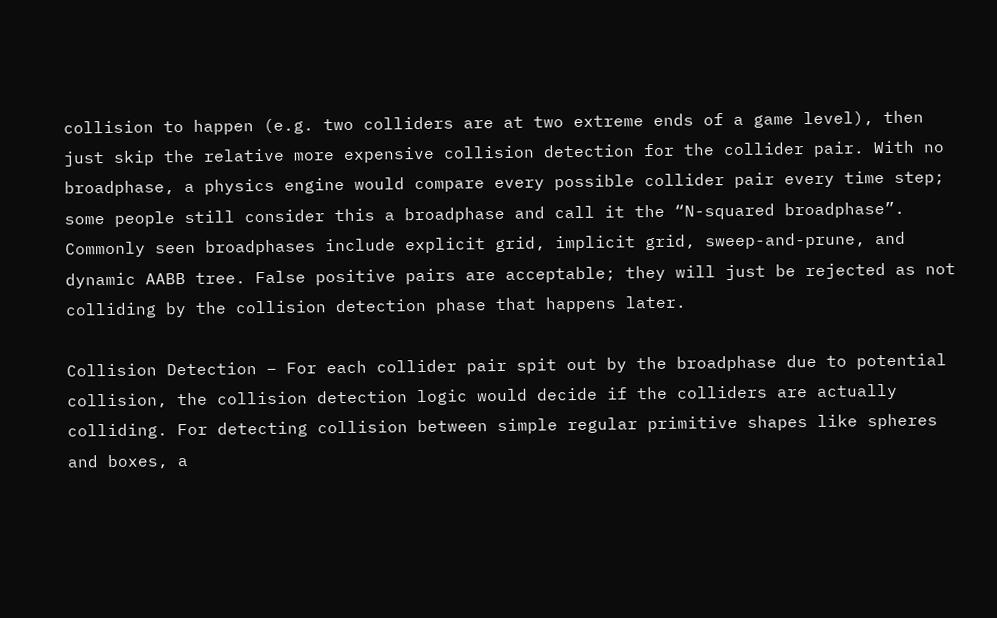collision to happen (e.g. two colliders are at two extreme ends of a game level), then just skip the relative more expensive collision detection for the collider pair. With no broadphase, a physics engine would compare every possible collider pair every time step; some people still consider this a broadphase and call it the “N-squared broadphase”. Commonly seen broadphases include explicit grid, implicit grid, sweep-and-prune, and dynamic AABB tree. False positive pairs are acceptable; they will just be rejected as not colliding by the collision detection phase that happens later.

Collision Detection – For each collider pair spit out by the broadphase due to potential collision, the collision detection logic would decide if the colliders are actually colliding. For detecting collision between simple regular primitive shapes like spheres and boxes, a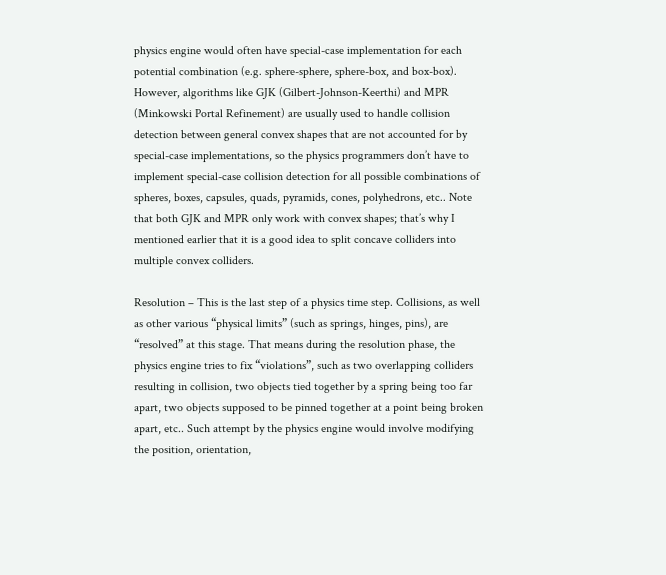physics engine would often have special-case implementation for each potential combination (e.g. sphere-sphere, sphere-box, and box-box). However, algorithms like GJK (Gilbert-Johnson-Keerthi) and MPR (Minkowski Portal Refinement) are usually used to handle collision detection between general convex shapes that are not accounted for by special-case implementations, so the physics programmers don’t have to implement special-case collision detection for all possible combinations of spheres, boxes, capsules, quads, pyramids, cones, polyhedrons, etc.. Note that both GJK and MPR only work with convex shapes; that’s why I mentioned earlier that it is a good idea to split concave colliders into multiple convex colliders.

Resolution – This is the last step of a physics time step. Collisions, as well as other various “physical limits” (such as springs, hinges, pins), are “resolved” at this stage. That means during the resolution phase, the physics engine tries to fix “violations”, such as two overlapping colliders resulting in collision, two objects tied together by a spring being too far apart, two objects supposed to be pinned together at a point being broken apart, etc.. Such attempt by the physics engine would involve modifying the position, orientation,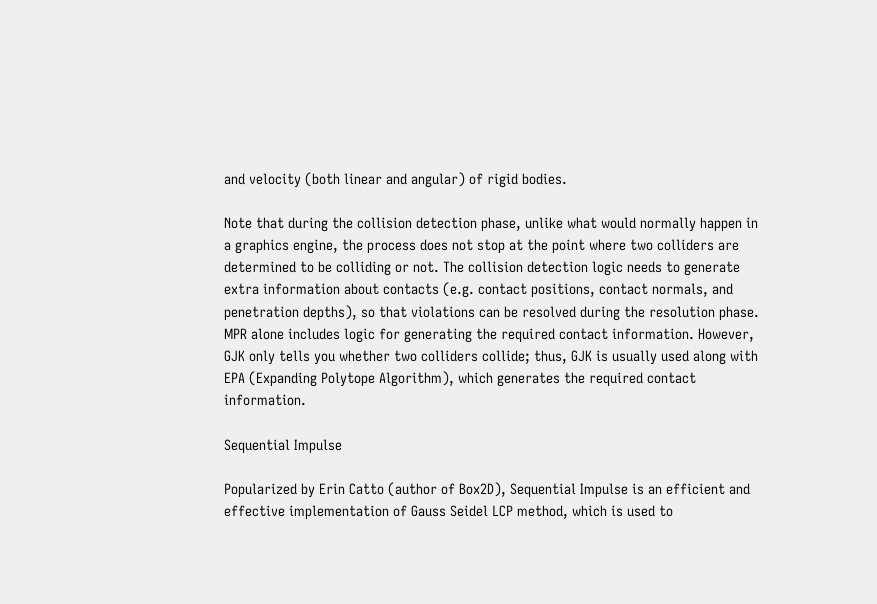and velocity (both linear and angular) of rigid bodies.

Note that during the collision detection phase, unlike what would normally happen in a graphics engine, the process does not stop at the point where two colliders are determined to be colliding or not. The collision detection logic needs to generate extra information about contacts (e.g. contact positions, contact normals, and penetration depths), so that violations can be resolved during the resolution phase. MPR alone includes logic for generating the required contact information. However, GJK only tells you whether two colliders collide; thus, GJK is usually used along with EPA (Expanding Polytope Algorithm), which generates the required contact information.

Sequential Impulse

Popularized by Erin Catto (author of Box2D), Sequential Impulse is an efficient and effective implementation of Gauss Seidel LCP method, which is used to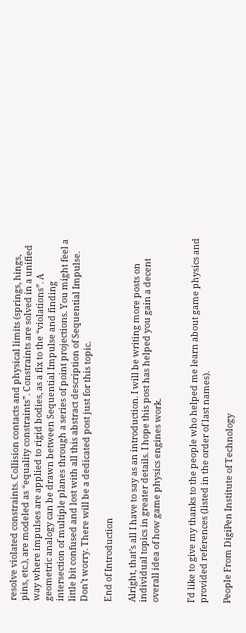resolve violated constraints. Collision contacts and physical limits (springs, hings, pins, etc.), are modeled as “equality constraints”. Constraints are solved in a unified way where impulses are applied to rigid bodies, as a fix to the “violations”. A geometric analogy can be drawn between Sequential Impulse and finding intersection of multiple planes through a series of point projections. You might feel a little bit confused and lost with all this abstract description of Sequential Impulse. Don’t worry. There will be a dedicated post just for this topic.

End of Introduction

Alright, that’s all I have to say as an introduction. I will be writing more posts on individual topics in greater details. I hope this post has helped you gain a decent overall idea of how game physics engines work.


I’d like to give my thanks to the people who helped me learn about game physics and provided references (listed in the order of last names).

People From DigiPen Institute of Technology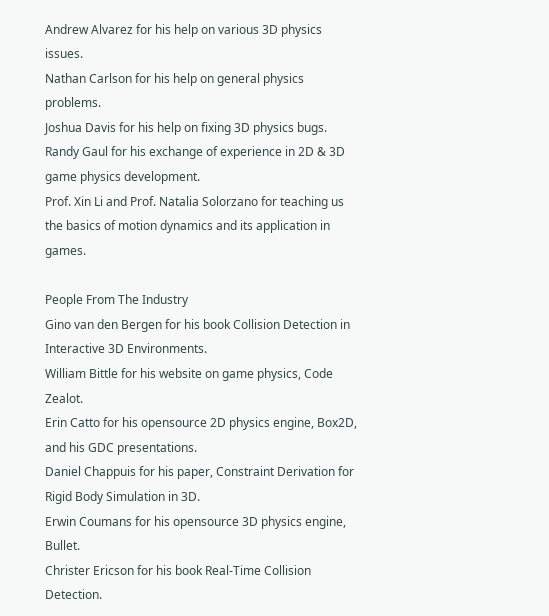Andrew Alvarez for his help on various 3D physics issues.
Nathan Carlson for his help on general physics problems.
Joshua Davis for his help on fixing 3D physics bugs.
Randy Gaul for his exchange of experience in 2D & 3D game physics development.
Prof. Xin Li and Prof. Natalia Solorzano for teaching us the basics of motion dynamics and its application in games.

People From The Industry
Gino van den Bergen for his book Collision Detection in Interactive 3D Environments.
William Bittle for his website on game physics, Code Zealot.
Erin Catto for his opensource 2D physics engine, Box2D, and his GDC presentations.
Daniel Chappuis for his paper, Constraint Derivation for Rigid Body Simulation in 3D.
Erwin Coumans for his opensource 3D physics engine, Bullet.
Christer Ericson for his book Real-Time Collision Detection.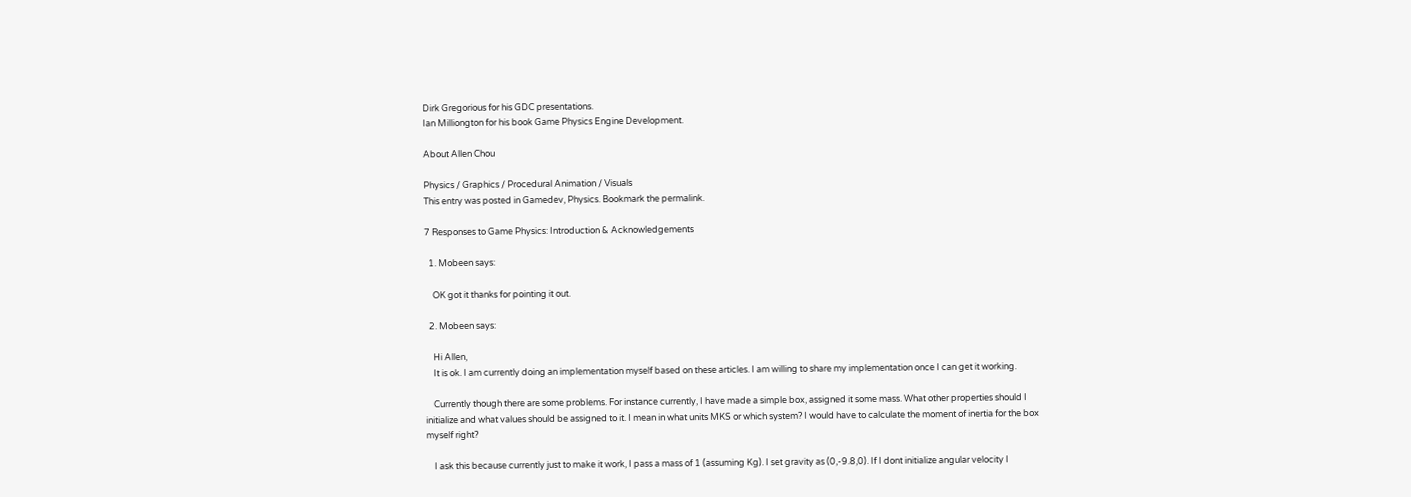Dirk Gregorious for his GDC presentations.
Ian Milliongton for his book Game Physics Engine Development.

About Allen Chou

Physics / Graphics / Procedural Animation / Visuals
This entry was posted in Gamedev, Physics. Bookmark the permalink.

7 Responses to Game Physics: Introduction & Acknowledgements

  1. Mobeen says:

    OK got it thanks for pointing it out.

  2. Mobeen says:

    Hi Allen,
    It is ok. I am currently doing an implementation myself based on these articles. I am willing to share my implementation once I can get it working.

    Currently though there are some problems. For instance currently, I have made a simple box, assigned it some mass. What other properties should I initialize and what values should be assigned to it. I mean in what units MKS or which system? I would have to calculate the moment of inertia for the box myself right?

    I ask this because currently just to make it work, I pass a mass of 1 (assuming Kg). I set gravity as (0,-9.8,0). If I dont initialize angular velocity I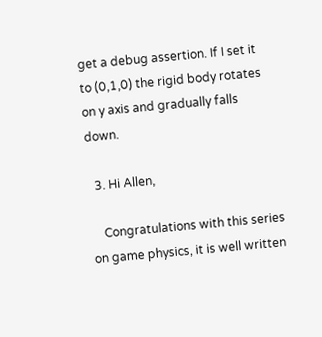get a debug assertion. If I set it to (0,1,0) the rigid body rotates on y axis and gradually falls down.

  3. Hi Allen,

    Congratulations with this series on game physics, it is well written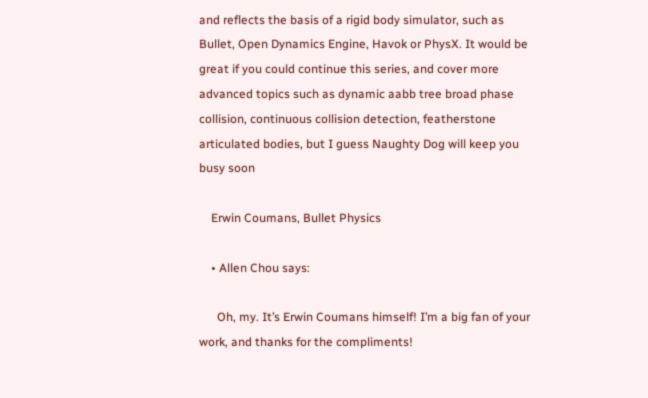and reflects the basis of a rigid body simulator, such as Bullet, Open Dynamics Engine, Havok or PhysX. It would be great if you could continue this series, and cover more advanced topics such as dynamic aabb tree broad phase collision, continuous collision detection, featherstone articulated bodies, but I guess Naughty Dog will keep you busy soon

    Erwin Coumans, Bullet Physics

    • Allen Chou says:

      Oh, my. It’s Erwin Coumans himself! I’m a big fan of your work, and thanks for the compliments!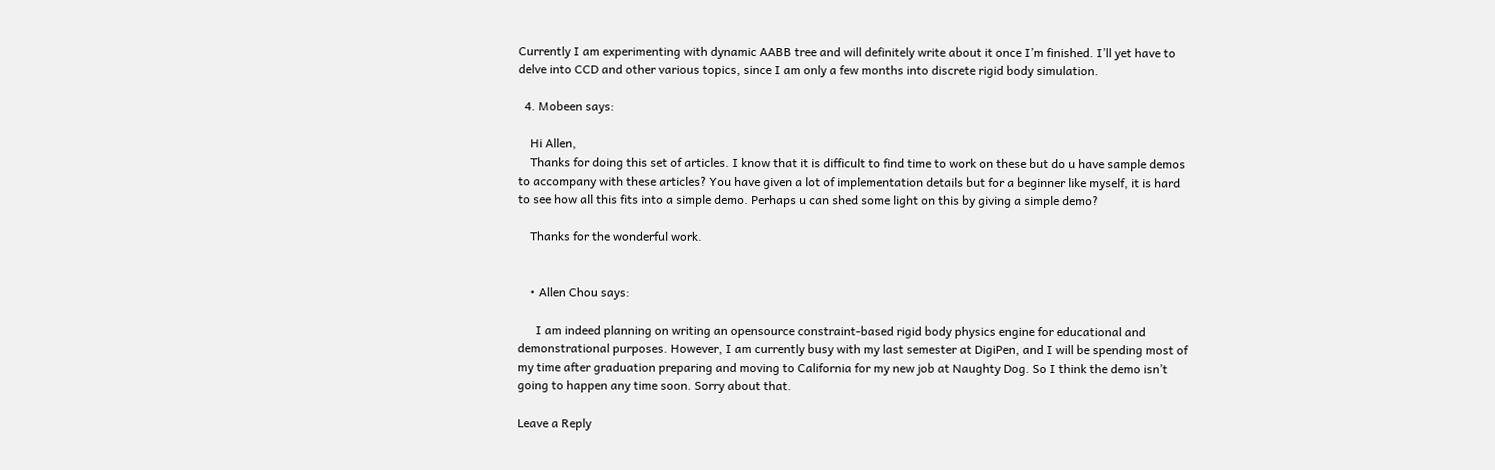Currently I am experimenting with dynamic AABB tree and will definitely write about it once I’m finished. I’ll yet have to delve into CCD and other various topics, since I am only a few months into discrete rigid body simulation.

  4. Mobeen says:

    Hi Allen,
    Thanks for doing this set of articles. I know that it is difficult to find time to work on these but do u have sample demos to accompany with these articles? You have given a lot of implementation details but for a beginner like myself, it is hard to see how all this fits into a simple demo. Perhaps u can shed some light on this by giving a simple demo?

    Thanks for the wonderful work.


    • Allen Chou says:

      I am indeed planning on writing an opensource constraint-based rigid body physics engine for educational and demonstrational purposes. However, I am currently busy with my last semester at DigiPen, and I will be spending most of my time after graduation preparing and moving to California for my new job at Naughty Dog. So I think the demo isn’t going to happen any time soon. Sorry about that.

Leave a Reply